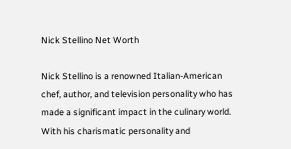Nick Stellino Net Worth

Nick Stellino is a renowned Italian-American chef, author, and television personality who has made a significant impact in the culinary world. With his charismatic personality and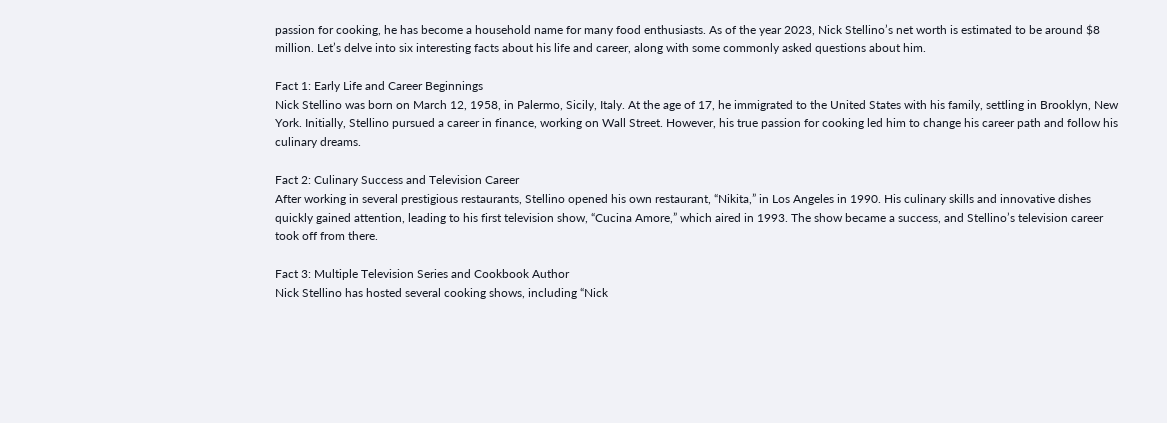passion for cooking, he has become a household name for many food enthusiasts. As of the year 2023, Nick Stellino’s net worth is estimated to be around $8 million. Let’s delve into six interesting facts about his life and career, along with some commonly asked questions about him.

Fact 1: Early Life and Career Beginnings
Nick Stellino was born on March 12, 1958, in Palermo, Sicily, Italy. At the age of 17, he immigrated to the United States with his family, settling in Brooklyn, New York. Initially, Stellino pursued a career in finance, working on Wall Street. However, his true passion for cooking led him to change his career path and follow his culinary dreams.

Fact 2: Culinary Success and Television Career
After working in several prestigious restaurants, Stellino opened his own restaurant, “Nikita,” in Los Angeles in 1990. His culinary skills and innovative dishes quickly gained attention, leading to his first television show, “Cucina Amore,” which aired in 1993. The show became a success, and Stellino’s television career took off from there.

Fact 3: Multiple Television Series and Cookbook Author
Nick Stellino has hosted several cooking shows, including “Nick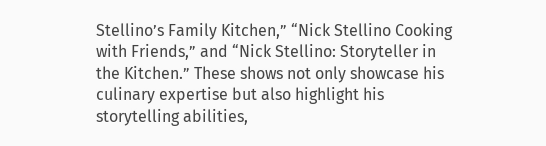Stellino’s Family Kitchen,” “Nick Stellino Cooking with Friends,” and “Nick Stellino: Storyteller in the Kitchen.” These shows not only showcase his culinary expertise but also highlight his storytelling abilities,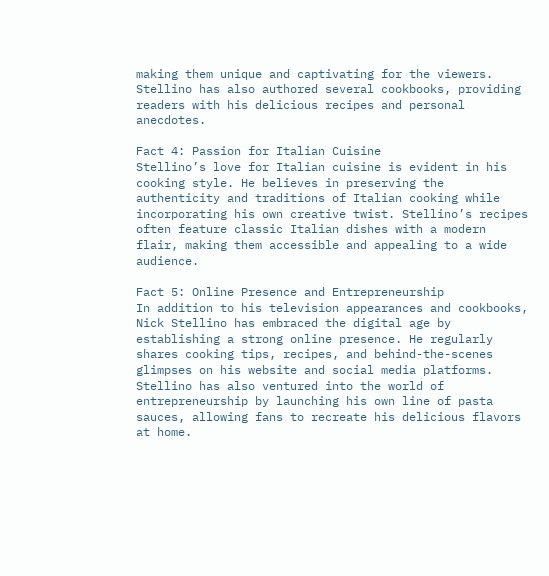making them unique and captivating for the viewers. Stellino has also authored several cookbooks, providing readers with his delicious recipes and personal anecdotes.

Fact 4: Passion for Italian Cuisine
Stellino’s love for Italian cuisine is evident in his cooking style. He believes in preserving the authenticity and traditions of Italian cooking while incorporating his own creative twist. Stellino’s recipes often feature classic Italian dishes with a modern flair, making them accessible and appealing to a wide audience.

Fact 5: Online Presence and Entrepreneurship
In addition to his television appearances and cookbooks, Nick Stellino has embraced the digital age by establishing a strong online presence. He regularly shares cooking tips, recipes, and behind-the-scenes glimpses on his website and social media platforms. Stellino has also ventured into the world of entrepreneurship by launching his own line of pasta sauces, allowing fans to recreate his delicious flavors at home.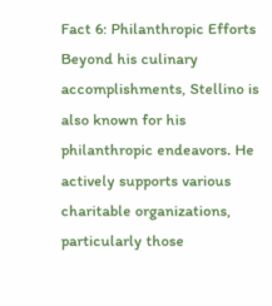Fact 6: Philanthropic Efforts
Beyond his culinary accomplishments, Stellino is also known for his philanthropic endeavors. He actively supports various charitable organizations, particularly those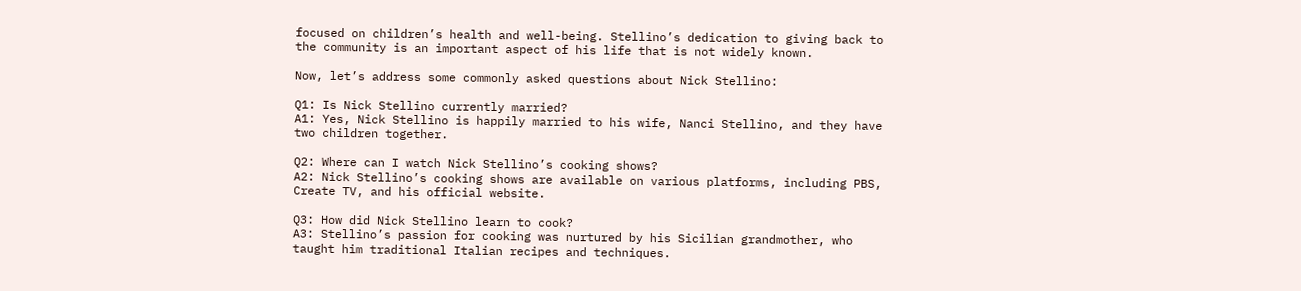focused on children’s health and well-being. Stellino’s dedication to giving back to the community is an important aspect of his life that is not widely known.

Now, let’s address some commonly asked questions about Nick Stellino:

Q1: Is Nick Stellino currently married?
A1: Yes, Nick Stellino is happily married to his wife, Nanci Stellino, and they have two children together.

Q2: Where can I watch Nick Stellino’s cooking shows?
A2: Nick Stellino’s cooking shows are available on various platforms, including PBS, Create TV, and his official website.

Q3: How did Nick Stellino learn to cook?
A3: Stellino’s passion for cooking was nurtured by his Sicilian grandmother, who taught him traditional Italian recipes and techniques.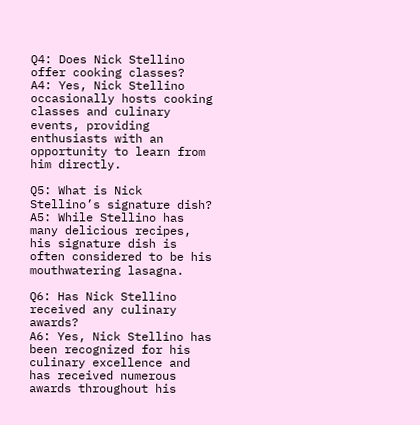Q4: Does Nick Stellino offer cooking classes?
A4: Yes, Nick Stellino occasionally hosts cooking classes and culinary events, providing enthusiasts with an opportunity to learn from him directly.

Q5: What is Nick Stellino’s signature dish?
A5: While Stellino has many delicious recipes, his signature dish is often considered to be his mouthwatering lasagna.

Q6: Has Nick Stellino received any culinary awards?
A6: Yes, Nick Stellino has been recognized for his culinary excellence and has received numerous awards throughout his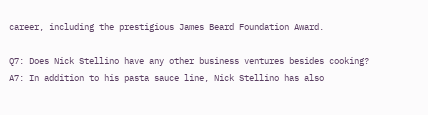career, including the prestigious James Beard Foundation Award.

Q7: Does Nick Stellino have any other business ventures besides cooking?
A7: In addition to his pasta sauce line, Nick Stellino has also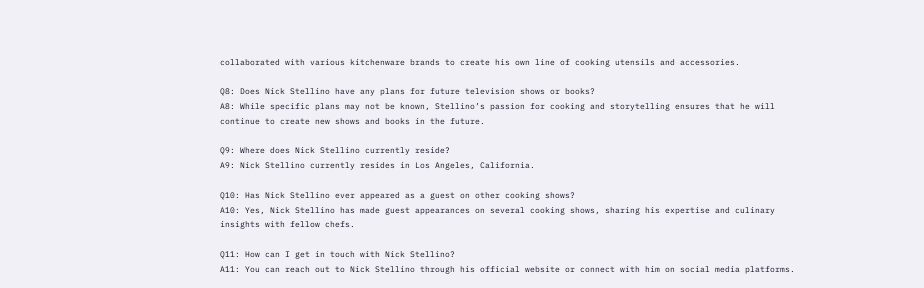collaborated with various kitchenware brands to create his own line of cooking utensils and accessories.

Q8: Does Nick Stellino have any plans for future television shows or books?
A8: While specific plans may not be known, Stellino’s passion for cooking and storytelling ensures that he will continue to create new shows and books in the future.

Q9: Where does Nick Stellino currently reside?
A9: Nick Stellino currently resides in Los Angeles, California.

Q10: Has Nick Stellino ever appeared as a guest on other cooking shows?
A10: Yes, Nick Stellino has made guest appearances on several cooking shows, sharing his expertise and culinary insights with fellow chefs.

Q11: How can I get in touch with Nick Stellino?
A11: You can reach out to Nick Stellino through his official website or connect with him on social media platforms.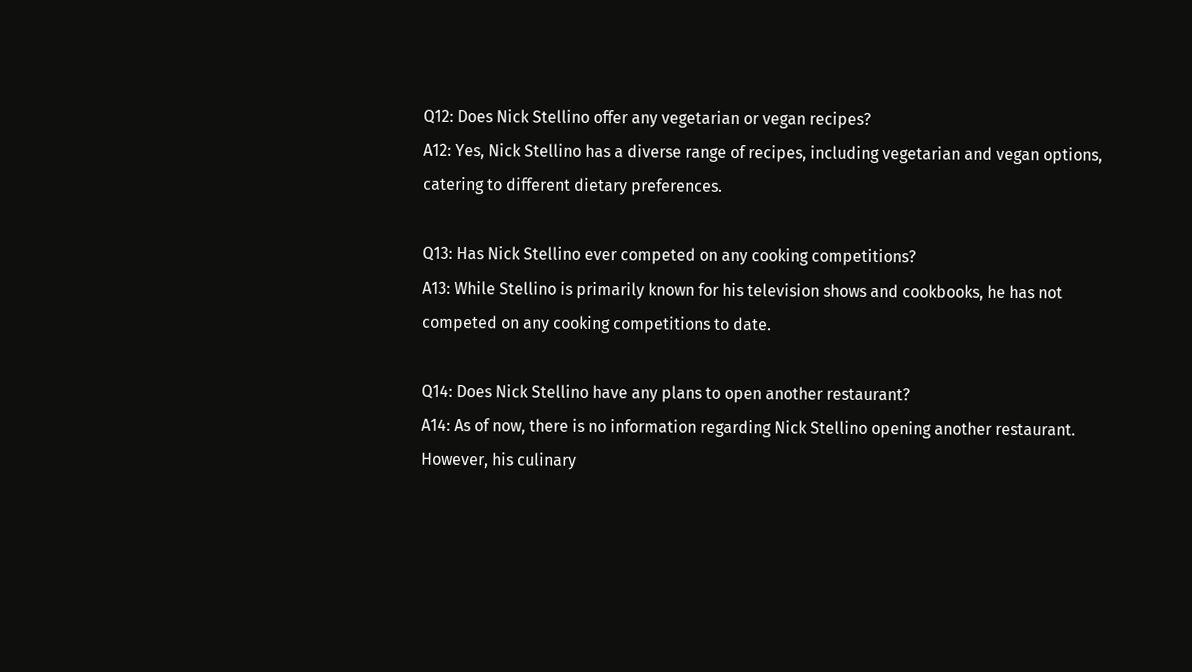Q12: Does Nick Stellino offer any vegetarian or vegan recipes?
A12: Yes, Nick Stellino has a diverse range of recipes, including vegetarian and vegan options, catering to different dietary preferences.

Q13: Has Nick Stellino ever competed on any cooking competitions?
A13: While Stellino is primarily known for his television shows and cookbooks, he has not competed on any cooking competitions to date.

Q14: Does Nick Stellino have any plans to open another restaurant?
A14: As of now, there is no information regarding Nick Stellino opening another restaurant. However, his culinary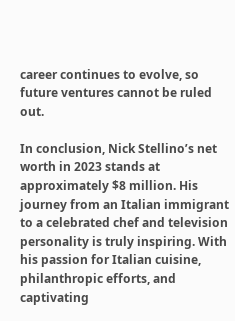career continues to evolve, so future ventures cannot be ruled out.

In conclusion, Nick Stellino’s net worth in 2023 stands at approximately $8 million. His journey from an Italian immigrant to a celebrated chef and television personality is truly inspiring. With his passion for Italian cuisine, philanthropic efforts, and captivating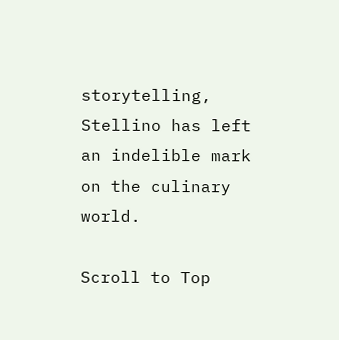storytelling, Stellino has left an indelible mark on the culinary world.

Scroll to Top